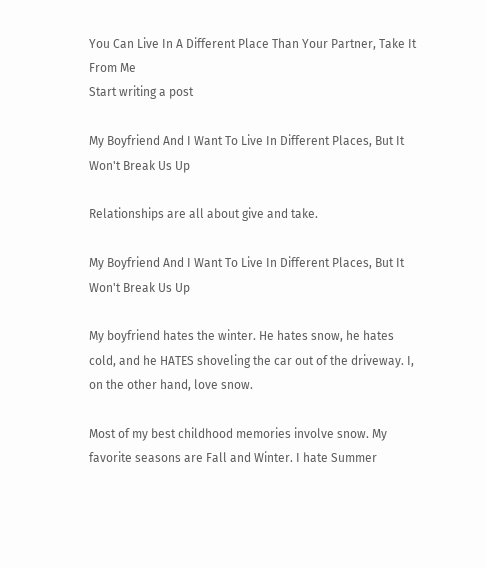You Can Live In A Different Place Than Your Partner, Take It From Me
Start writing a post

My Boyfriend And I Want To Live In Different Places, But It Won't Break Us Up

Relationships are all about give and take.

My Boyfriend And I Want To Live In Different Places, But It Won't Break Us Up

My boyfriend hates the winter. He hates snow, he hates cold, and he HATES shoveling the car out of the driveway. I, on the other hand, love snow.

Most of my best childhood memories involve snow. My favorite seasons are Fall and Winter. I hate Summer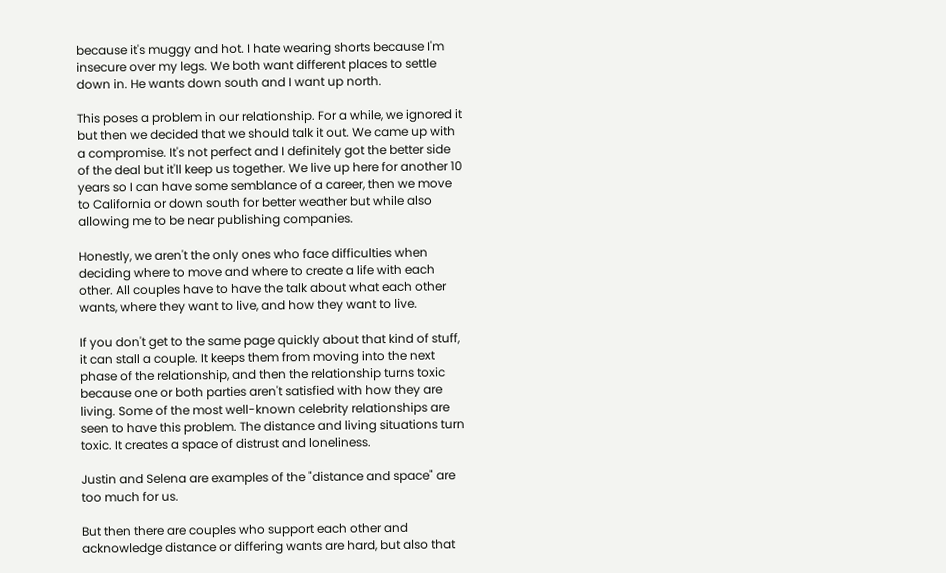because it's muggy and hot. I hate wearing shorts because I'm insecure over my legs. We both want different places to settle down in. He wants down south and I want up north.

This poses a problem in our relationship. For a while, we ignored it but then we decided that we should talk it out. We came up with a compromise. It's not perfect and I definitely got the better side of the deal but it'll keep us together. We live up here for another 10 years so I can have some semblance of a career, then we move to California or down south for better weather but while also allowing me to be near publishing companies.

Honestly, we aren't the only ones who face difficulties when deciding where to move and where to create a life with each other. All couples have to have the talk about what each other wants, where they want to live, and how they want to live.

If you don't get to the same page quickly about that kind of stuff, it can stall a couple. It keeps them from moving into the next phase of the relationship, and then the relationship turns toxic because one or both parties aren't satisfied with how they are living. Some of the most well-known celebrity relationships are seen to have this problem. The distance and living situations turn toxic. It creates a space of distrust and loneliness.

Justin and Selena are examples of the "distance and space" are too much for us.

But then there are couples who support each other and acknowledge distance or differing wants are hard, but also that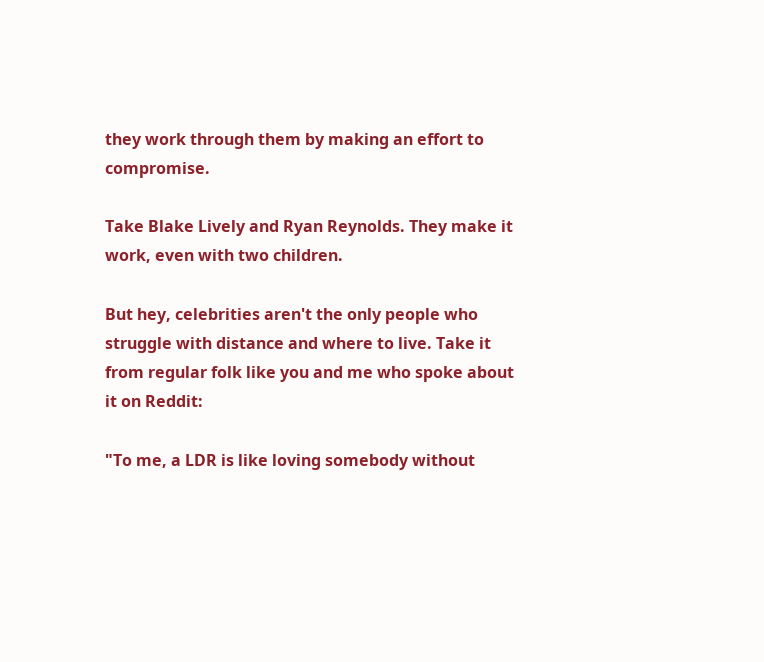they work through them by making an effort to compromise.

Take Blake Lively and Ryan Reynolds. They make it work, even with two children.

But hey, celebrities aren't the only people who struggle with distance and where to live. Take it from regular folk like you and me who spoke about it on Reddit:

"To me, a LDR is like loving somebody without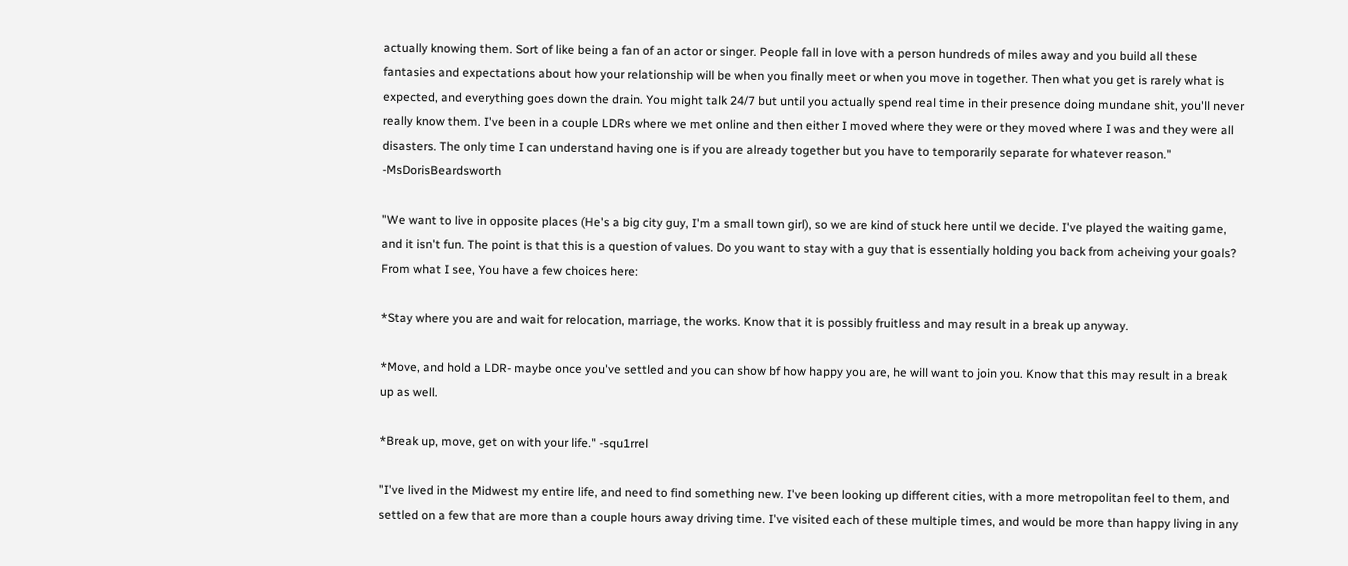actually knowing them. Sort of like being a fan of an actor or singer. People fall in love with a person hundreds of miles away and you build all these fantasies and expectations about how your relationship will be when you finally meet or when you move in together. Then what you get is rarely what is expected, and everything goes down the drain. You might talk 24/7 but until you actually spend real time in their presence doing mundane shit, you'll never really know them. I've been in a couple LDRs where we met online and then either I moved where they were or they moved where I was and they were all disasters. The only time I can understand having one is if you are already together but you have to temporarily separate for whatever reason." -MsDorisBeardsworth

"We want to live in opposite places (He's a big city guy, I'm a small town girl), so we are kind of stuck here until we decide. I've played the waiting game, and it isn't fun. The point is that this is a question of values. Do you want to stay with a guy that is essentially holding you back from acheiving your goals? From what I see, You have a few choices here:

*Stay where you are and wait for relocation, marriage, the works. Know that it is possibly fruitless and may result in a break up anyway.

*Move, and hold a LDR- maybe once you've settled and you can show bf how happy you are, he will want to join you. Know that this may result in a break up as well.

*Break up, move, get on with your life." -squ1rrel

"I've lived in the Midwest my entire life, and need to find something new. I've been looking up different cities, with a more metropolitan feel to them, and settled on a few that are more than a couple hours away driving time. I've visited each of these multiple times, and would be more than happy living in any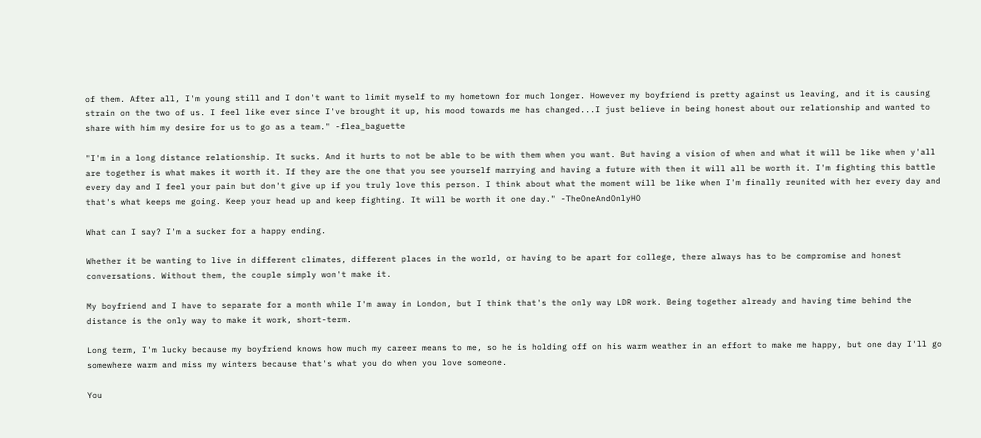of them. After all, I'm young still and I don't want to limit myself to my hometown for much longer. However my boyfriend is pretty against us leaving, and it is causing strain on the two of us. I feel like ever since I've brought it up, his mood towards me has changed...I just believe in being honest about our relationship and wanted to share with him my desire for us to go as a team." -flea_baguette

"I'm in a long distance relationship. It sucks. And it hurts to not be able to be with them when you want. But having a vision of when and what it will be like when y'all are together is what makes it worth it. If they are the one that you see yourself marrying and having a future with then it will all be worth it. I'm fighting this battle every day and I feel your pain but don't give up if you truly love this person. I think about what the moment will be like when I'm finally reunited with her every day and that's what keeps me going. Keep your head up and keep fighting. It will be worth it one day." -TheOneAndOnlyHO

What can I say? I'm a sucker for a happy ending.

Whether it be wanting to live in different climates, different places in the world, or having to be apart for college, there always has to be compromise and honest conversations. Without them, the couple simply won't make it.

My boyfriend and I have to separate for a month while I'm away in London, but I think that's the only way LDR work. Being together already and having time behind the distance is the only way to make it work, short-term.

Long term, I'm lucky because my boyfriend knows how much my career means to me, so he is holding off on his warm weather in an effort to make me happy, but one day I'll go somewhere warm and miss my winters because that's what you do when you love someone.

You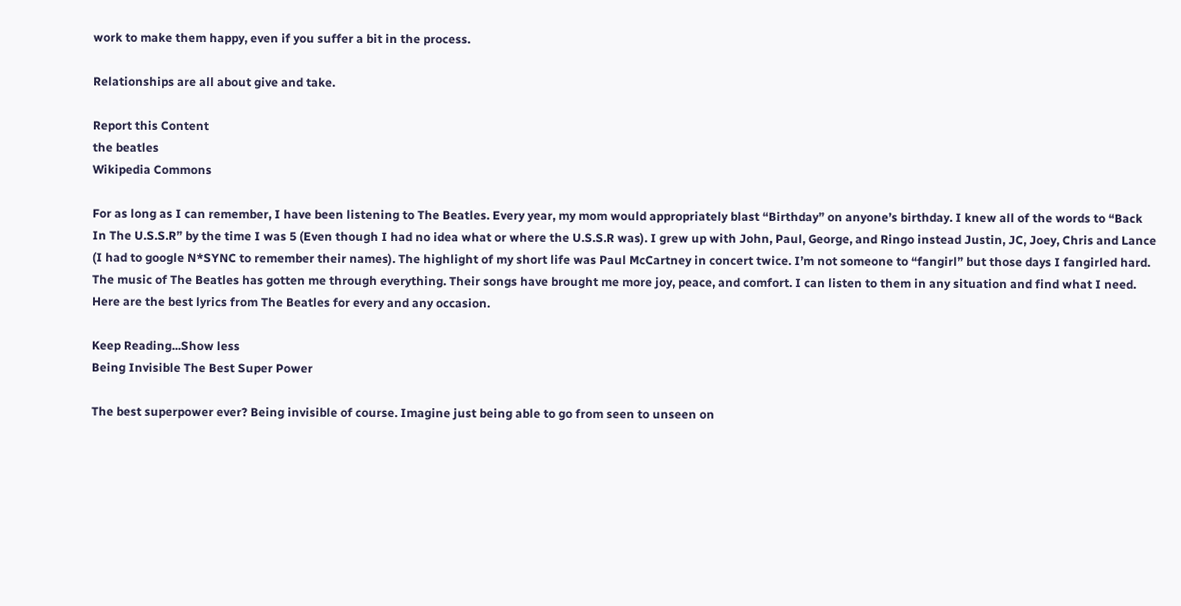work to make them happy, even if you suffer a bit in the process.

Relationships are all about give and take.

Report this Content
the beatles
Wikipedia Commons

For as long as I can remember, I have been listening to The Beatles. Every year, my mom would appropriately blast “Birthday” on anyone’s birthday. I knew all of the words to “Back In The U.S.S.R” by the time I was 5 (Even though I had no idea what or where the U.S.S.R was). I grew up with John, Paul, George, and Ringo instead Justin, JC, Joey, Chris and Lance (I had to google N*SYNC to remember their names). The highlight of my short life was Paul McCartney in concert twice. I’m not someone to “fangirl” but those days I fangirled hard. The music of The Beatles has gotten me through everything. Their songs have brought me more joy, peace, and comfort. I can listen to them in any situation and find what I need. Here are the best lyrics from The Beatles for every and any occasion.

Keep Reading...Show less
Being Invisible The Best Super Power

The best superpower ever? Being invisible of course. Imagine just being able to go from seen to unseen on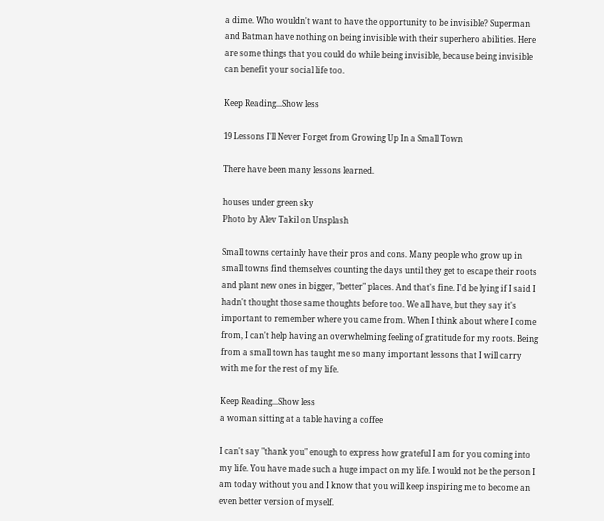a dime. Who wouldn't want to have the opportunity to be invisible? Superman and Batman have nothing on being invisible with their superhero abilities. Here are some things that you could do while being invisible, because being invisible can benefit your social life too.

Keep Reading...Show less

19 Lessons I'll Never Forget from Growing Up In a Small Town

There have been many lessons learned.

houses under green sky
Photo by Alev Takil on Unsplash

Small towns certainly have their pros and cons. Many people who grow up in small towns find themselves counting the days until they get to escape their roots and plant new ones in bigger, "better" places. And that's fine. I'd be lying if I said I hadn't thought those same thoughts before too. We all have, but they say it's important to remember where you came from. When I think about where I come from, I can't help having an overwhelming feeling of gratitude for my roots. Being from a small town has taught me so many important lessons that I will carry with me for the rest of my life.

Keep Reading...Show less
a woman sitting at a table having a coffee

I can't say "thank you" enough to express how grateful I am for you coming into my life. You have made such a huge impact on my life. I would not be the person I am today without you and I know that you will keep inspiring me to become an even better version of myself.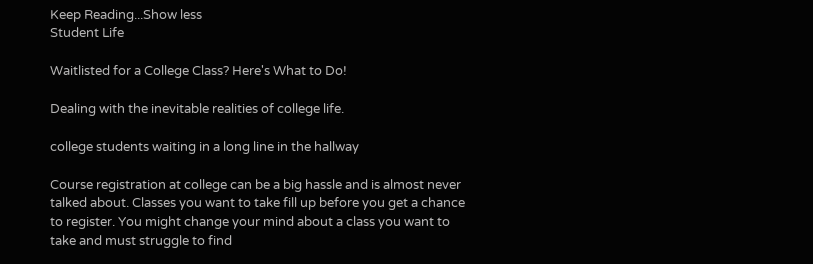Keep Reading...Show less
Student Life

Waitlisted for a College Class? Here's What to Do!

Dealing with the inevitable realities of college life.

college students waiting in a long line in the hallway

Course registration at college can be a big hassle and is almost never talked about. Classes you want to take fill up before you get a chance to register. You might change your mind about a class you want to take and must struggle to find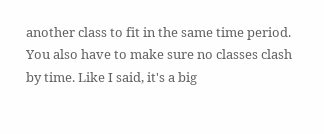another class to fit in the same time period. You also have to make sure no classes clash by time. Like I said, it's a big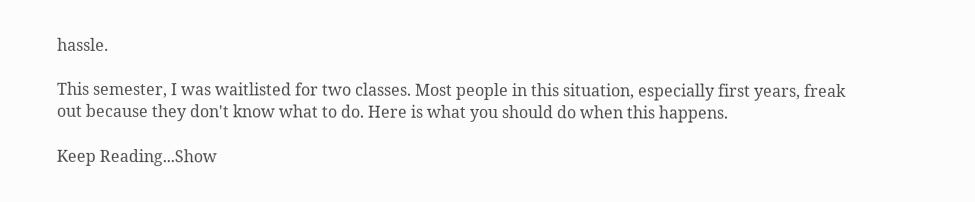hassle.

This semester, I was waitlisted for two classes. Most people in this situation, especially first years, freak out because they don't know what to do. Here is what you should do when this happens.

Keep Reading...Show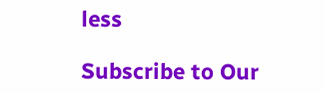less

Subscribe to Our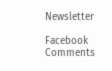Newsletter

Facebook Comments